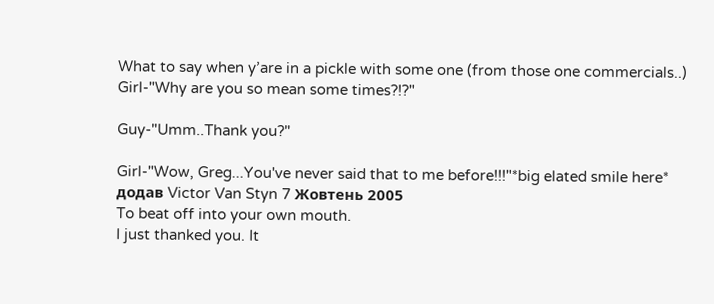What to say when y’are in a pickle with some one (from those one commercials..)
Girl-"Why are you so mean some times?!?"

Guy-"Umm..Thank you?"

Girl-"Wow, Greg...You've never said that to me before!!!"*big elated smile here*
додав Victor Van Styn 7 Жовтень 2005
To beat off into your own mouth.
I just thanked you. It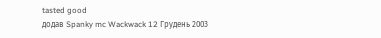tasted good
додав Spanky mc Wackwack 12 Грудень 2003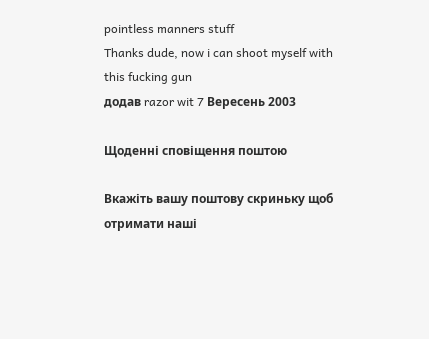pointless manners stuff
Thanks dude, now i can shoot myself with this fucking gun
додав razor wit 7 Вересень 2003

Щоденні сповіщення поштою

Вкажіть вашу поштову скриньку щоб отримати наші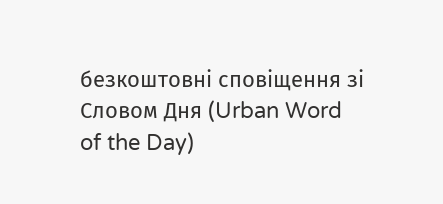безкоштовні сповіщення зі Словом Дня (Urban Word of the Day)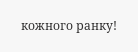кожного ранку!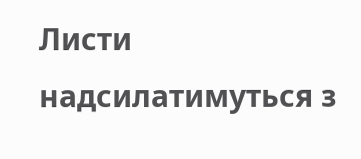Листи надсилатимуться з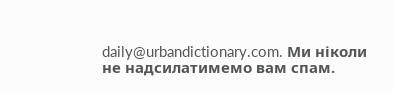daily@urbandictionary.com. Ми ніколи не надсилатимемо вам спам.